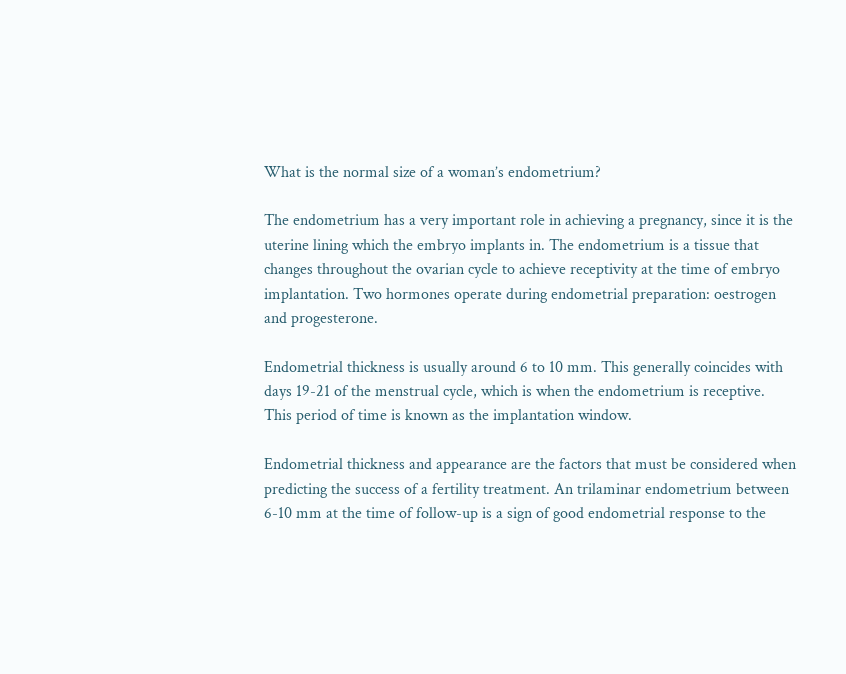What is the normal size of a woman’s endometrium?

The endometrium has a very important role in achieving a pregnancy, since it is the uterine lining which the embryo implants in. The endometrium is a tissue that changes throughout the ovarian cycle to achieve receptivity at the time of embryo implantation. Two hormones operate during endometrial preparation: oestrogen and progesterone.

Endometrial thickness is usually around 6 to 10 mm. This generally coincides with days 19-21 of the menstrual cycle, which is when the endometrium is receptive. This period of time is known as the implantation window.

Endometrial thickness and appearance are the factors that must be considered when predicting the success of a fertility treatment. An trilaminar endometrium between 6-10 mm at the time of follow-up is a sign of good endometrial response to the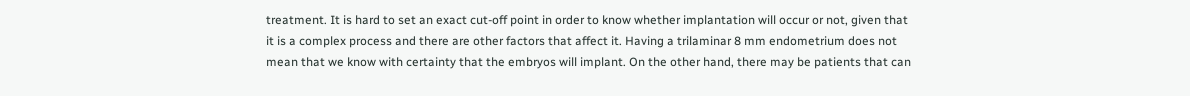treatment. It is hard to set an exact cut-off point in order to know whether implantation will occur or not, given that it is a complex process and there are other factors that affect it. Having a trilaminar 8 mm endometrium does not mean that we know with certainty that the embryos will implant. On the other hand, there may be patients that can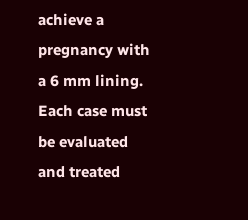achieve a pregnancy with a 6 mm lining. Each case must be evaluated and treated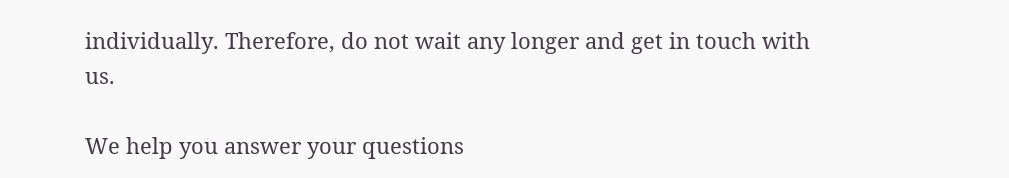individually. Therefore, do not wait any longer and get in touch with us.

We help you answer your questions